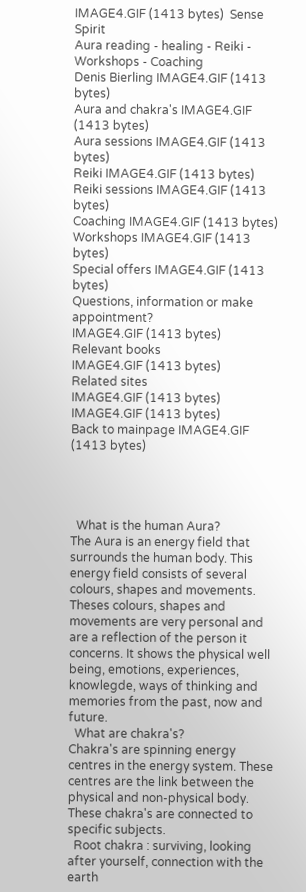IMAGE4.GIF (1413 bytes)  Sense Spirit
Aura reading - healing - Reiki - Workshops - Coaching
Denis Bierling IMAGE4.GIF (1413 bytes)
Aura and chakra's IMAGE4.GIF (1413 bytes)
Aura sessions IMAGE4.GIF (1413 bytes)
Reiki IMAGE4.GIF (1413 bytes)
Reiki sessions IMAGE4.GIF (1413 bytes)
Coaching IMAGE4.GIF (1413 bytes)
Workshops IMAGE4.GIF (1413 bytes)
Special offers IMAGE4.GIF (1413 bytes)
Questions, information or make appointment?
IMAGE4.GIF (1413 bytes)
Relevant books
IMAGE4.GIF (1413 bytes)
Related sites
IMAGE4.GIF (1413 bytes)
IMAGE4.GIF (1413 bytes)
Back to mainpage IMAGE4.GIF (1413 bytes)




  What is the human Aura?
The Aura is an energy field that surrounds the human body. This energy field consists of several colours, shapes and movements. Theses colours, shapes and movements are very personal and are a reflection of the person it concerns. It shows the physical well being, emotions, experiences, knowlegde, ways of thinking and memories from the past, now and future.
  What are chakra's?
Chakra's are spinning energy centres in the energy system. These centres are the link between the physical and non-physical body. These chakra's are connected to specific subjects.
  Root chakra : surviving, looking after yourself, connection with the earth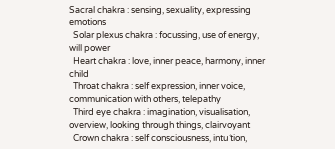Sacral chakra : sensing, sexuality, expressing emotions
  Solar plexus chakra : focussing, use of energy, will power
  Heart chakra : love, inner peace, harmony, inner child
  Throat chakra : self expression, inner voice, communication with others, telepathy
  Third eye chakra : imagination, visualisation, overview, looking through things, clairvoyant
  Crown chakra : self consciousness, intu´tion,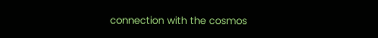connection with the cosmos